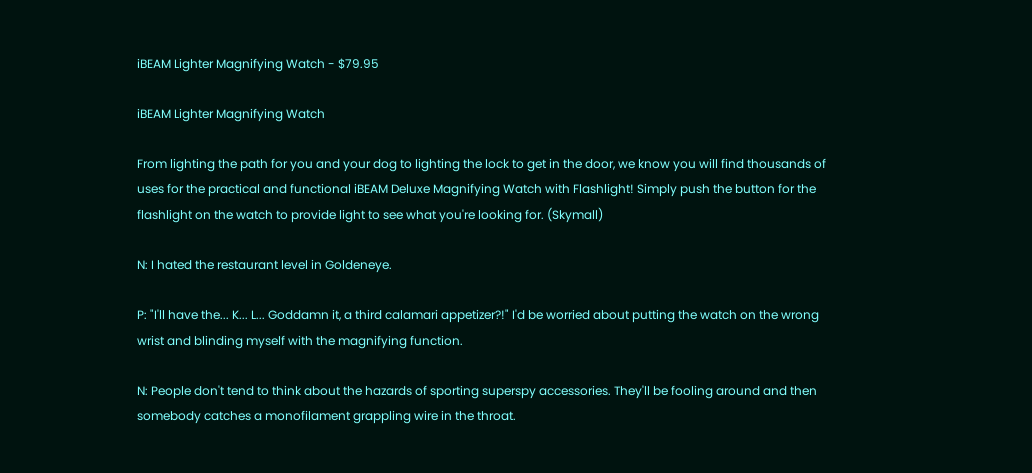iBEAM Lighter Magnifying Watch - $79.95

iBEAM Lighter Magnifying Watch

From lighting the path for you and your dog to lighting the lock to get in the door, we know you will find thousands of uses for the practical and functional iBEAM Deluxe Magnifying Watch with Flashlight! Simply push the button for the flashlight on the watch to provide light to see what you're looking for. (Skymall)

N: I hated the restaurant level in Goldeneye.

P: "I'll have the... K... L... Goddamn it, a third calamari appetizer?!" I'd be worried about putting the watch on the wrong wrist and blinding myself with the magnifying function.

N: People don't tend to think about the hazards of sporting superspy accessories. They'll be fooling around and then somebody catches a monofilament grappling wire in the throat.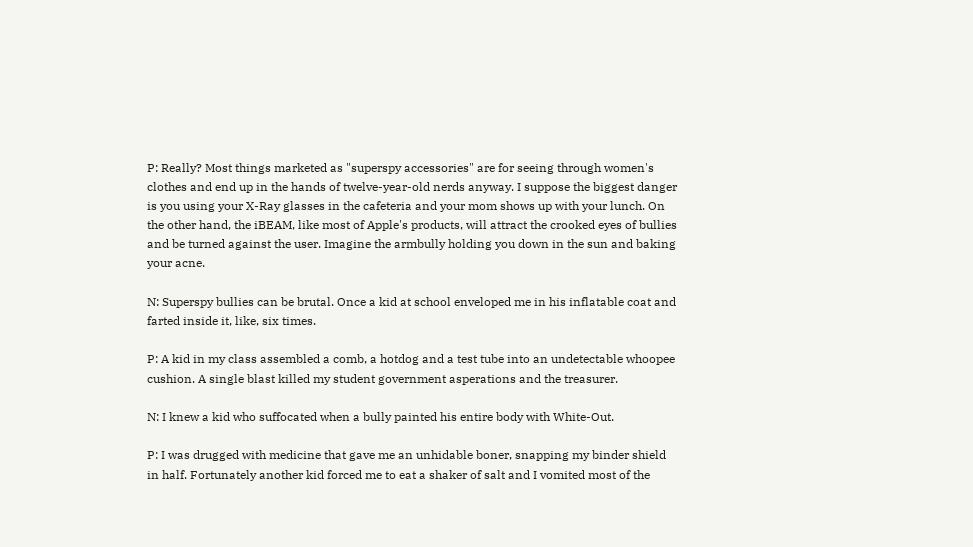P: Really? Most things marketed as "superspy accessories" are for seeing through women's clothes and end up in the hands of twelve-year-old nerds anyway. I suppose the biggest danger is you using your X-Ray glasses in the cafeteria and your mom shows up with your lunch. On the other hand, the iBEAM, like most of Apple's products, will attract the crooked eyes of bullies and be turned against the user. Imagine the armbully holding you down in the sun and baking your acne.

N: Superspy bullies can be brutal. Once a kid at school enveloped me in his inflatable coat and farted inside it, like, six times.

P: A kid in my class assembled a comb, a hotdog and a test tube into an undetectable whoopee cushion. A single blast killed my student government asperations and the treasurer.

N: I knew a kid who suffocated when a bully painted his entire body with White-Out.

P: I was drugged with medicine that gave me an unhidable boner, snapping my binder shield in half. Fortunately another kid forced me to eat a shaker of salt and I vomited most of the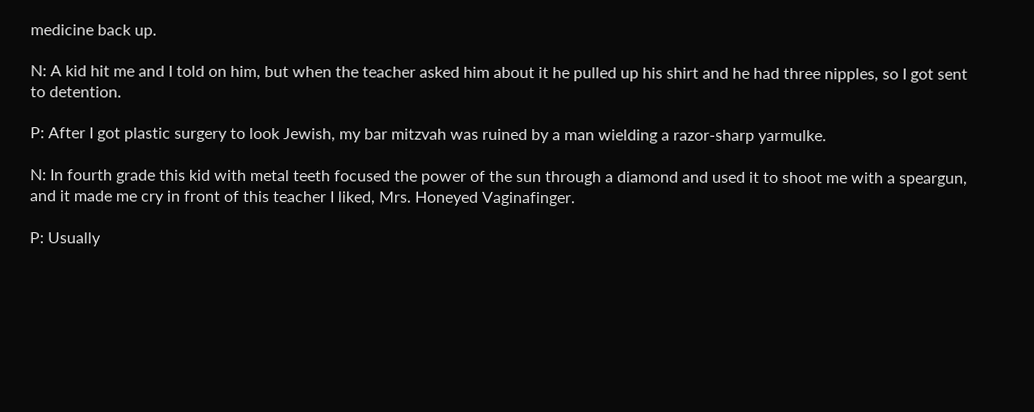medicine back up.

N: A kid hit me and I told on him, but when the teacher asked him about it he pulled up his shirt and he had three nipples, so I got sent to detention.

P: After I got plastic surgery to look Jewish, my bar mitzvah was ruined by a man wielding a razor-sharp yarmulke.

N: In fourth grade this kid with metal teeth focused the power of the sun through a diamond and used it to shoot me with a speargun, and it made me cry in front of this teacher I liked, Mrs. Honeyed Vaginafinger.

P: Usually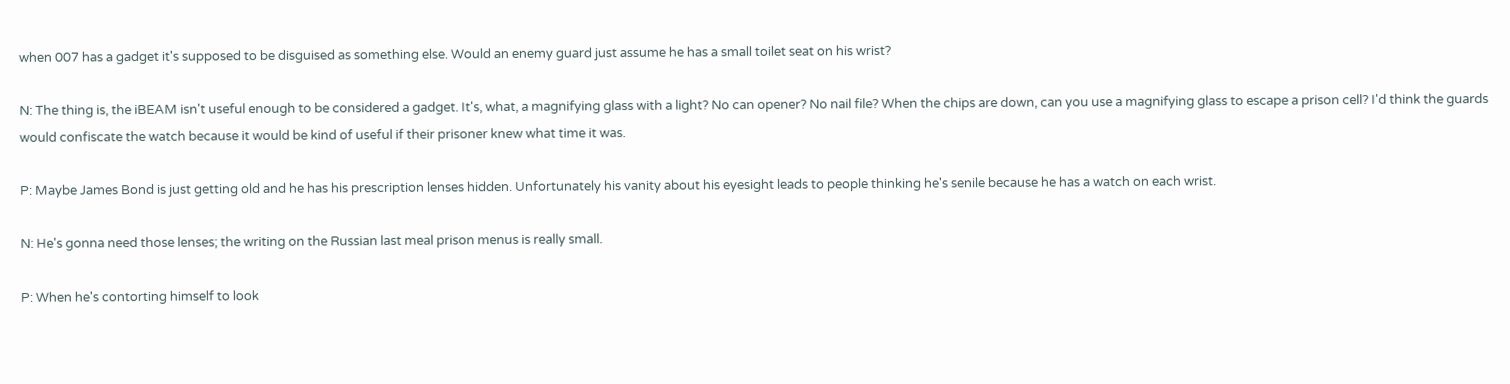when 007 has a gadget it's supposed to be disguised as something else. Would an enemy guard just assume he has a small toilet seat on his wrist?

N: The thing is, the iBEAM isn't useful enough to be considered a gadget. It's, what, a magnifying glass with a light? No can opener? No nail file? When the chips are down, can you use a magnifying glass to escape a prison cell? I'd think the guards would confiscate the watch because it would be kind of useful if their prisoner knew what time it was.

P: Maybe James Bond is just getting old and he has his prescription lenses hidden. Unfortunately his vanity about his eyesight leads to people thinking he's senile because he has a watch on each wrist.

N: He's gonna need those lenses; the writing on the Russian last meal prison menus is really small.

P: When he's contorting himself to look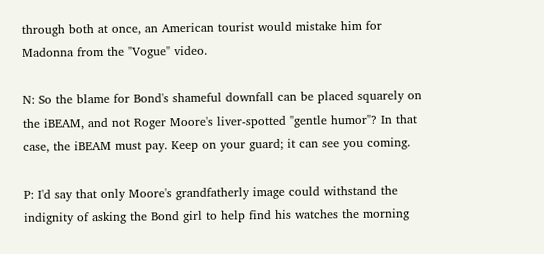through both at once, an American tourist would mistake him for Madonna from the "Vogue" video.

N: So the blame for Bond's shameful downfall can be placed squarely on the iBEAM, and not Roger Moore's liver-spotted "gentle humor"? In that case, the iBEAM must pay. Keep on your guard; it can see you coming.

P: I'd say that only Moore's grandfatherly image could withstand the indignity of asking the Bond girl to help find his watches the morning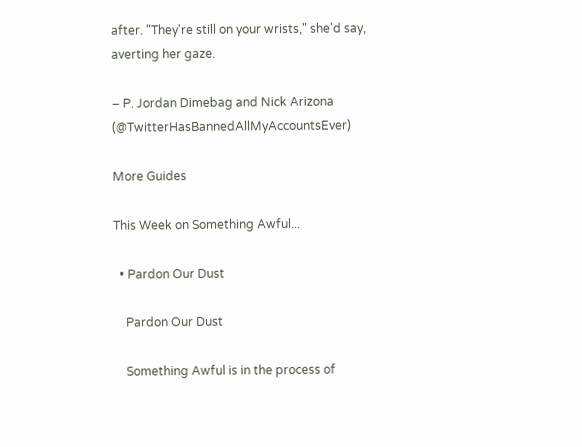after. "They're still on your wrists," she'd say, averting her gaze.

– P. Jordan Dimebag and Nick Arizona (@TwitterHasBannedAllMyAccountsEver)

More Guides

This Week on Something Awful...

  • Pardon Our Dust

    Pardon Our Dust

    Something Awful is in the process of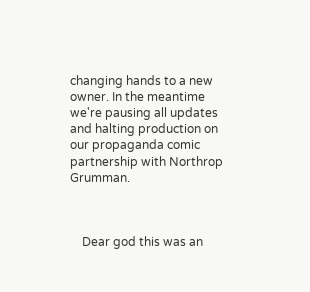changing hands to a new owner. In the meantime we're pausing all updates and halting production on our propaganda comic partnership with Northrop Grumman.



    Dear god this was an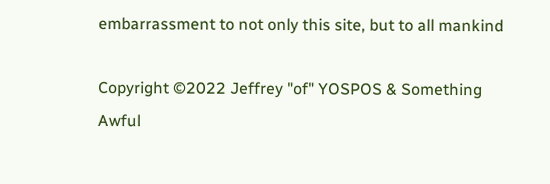embarrassment to not only this site, but to all mankind

Copyright ©2022 Jeffrey "of" YOSPOS & Something Awful